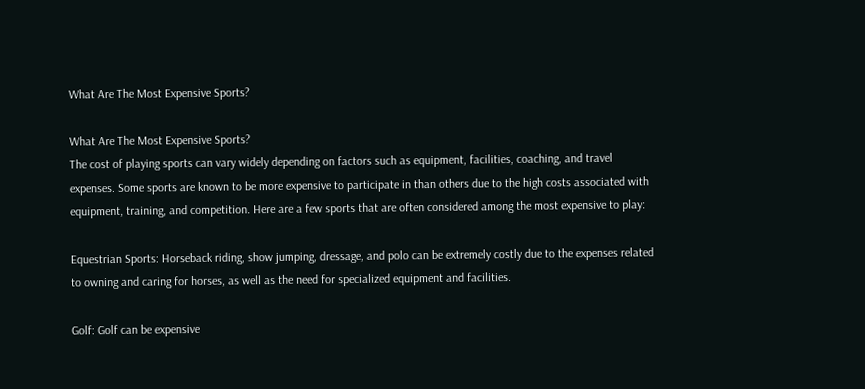What Are The Most Expensive Sports?

What Are The Most Expensive Sports?
The cost of playing sports can vary widely depending on factors such as equipment, facilities, coaching, and travel expenses. Some sports are known to be more expensive to participate in than others due to the high costs associated with equipment, training, and competition. Here are a few sports that are often considered among the most expensive to play:

Equestrian Sports: Horseback riding, show jumping, dressage, and polo can be extremely costly due to the expenses related to owning and caring for horses, as well as the need for specialized equipment and facilities.

Golf: Golf can be expensive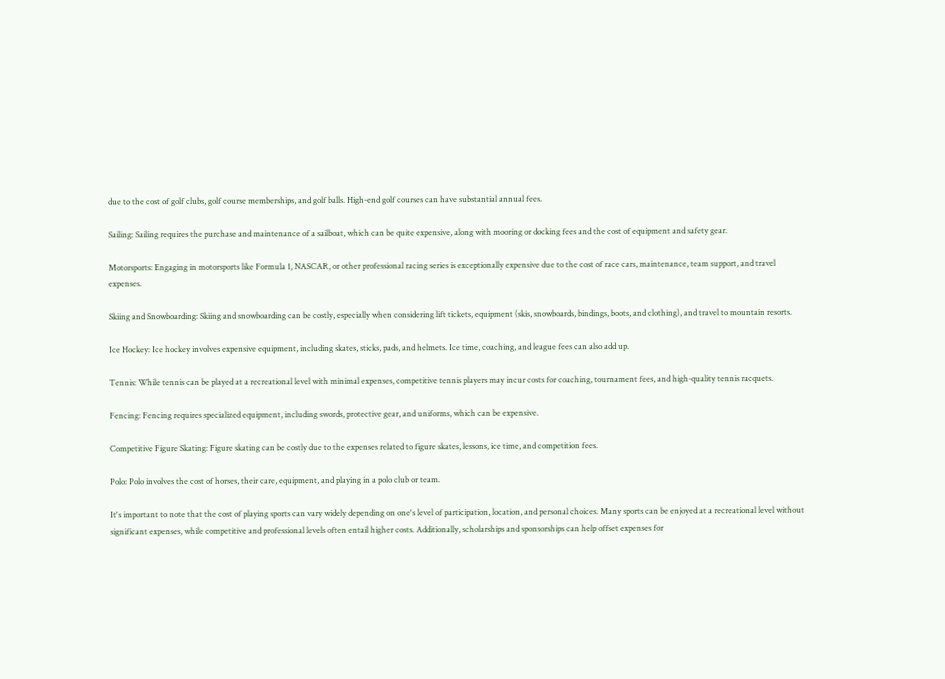due to the cost of golf clubs, golf course memberships, and golf balls. High-end golf courses can have substantial annual fees.

Sailing: Sailing requires the purchase and maintenance of a sailboat, which can be quite expensive, along with mooring or docking fees and the cost of equipment and safety gear.

Motorsports: Engaging in motorsports like Formula 1, NASCAR, or other professional racing series is exceptionally expensive due to the cost of race cars, maintenance, team support, and travel expenses.

Skiing and Snowboarding: Skiing and snowboarding can be costly, especially when considering lift tickets, equipment (skis, snowboards, bindings, boots, and clothing), and travel to mountain resorts.

Ice Hockey: Ice hockey involves expensive equipment, including skates, sticks, pads, and helmets. Ice time, coaching, and league fees can also add up.

Tennis: While tennis can be played at a recreational level with minimal expenses, competitive tennis players may incur costs for coaching, tournament fees, and high-quality tennis racquets.

Fencing: Fencing requires specialized equipment, including swords, protective gear, and uniforms, which can be expensive.

Competitive Figure Skating: Figure skating can be costly due to the expenses related to figure skates, lessons, ice time, and competition fees.

Polo: Polo involves the cost of horses, their care, equipment, and playing in a polo club or team.

It's important to note that the cost of playing sports can vary widely depending on one's level of participation, location, and personal choices. Many sports can be enjoyed at a recreational level without significant expenses, while competitive and professional levels often entail higher costs. Additionally, scholarships and sponsorships can help offset expenses for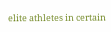elite athletes in certain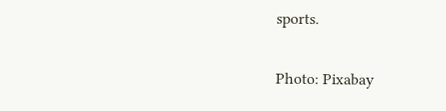sports.

Photo: Pixabay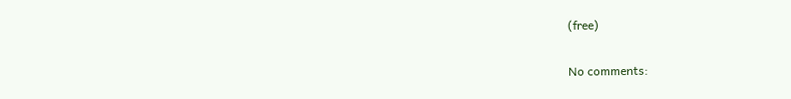(free)

No comments: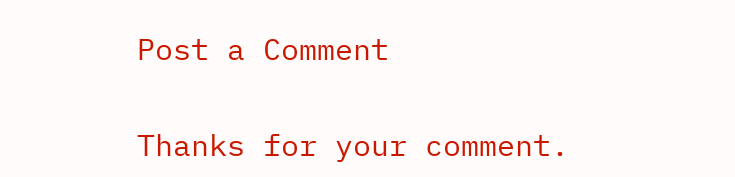Post a Comment

Thanks for your comment.